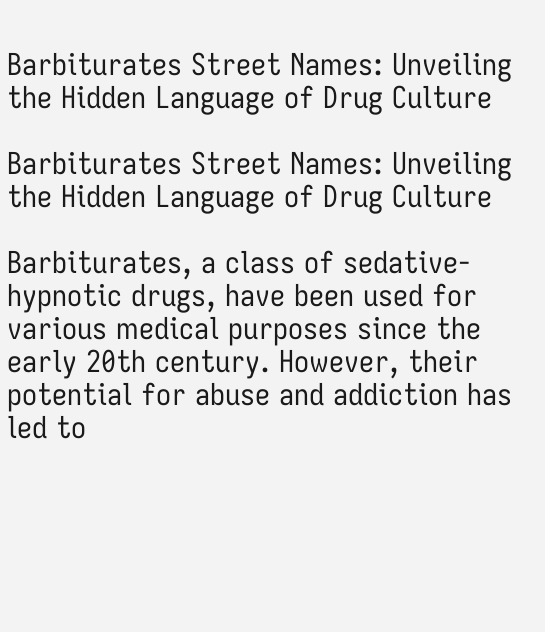Barbiturates Street Names: Unveiling the Hidden Language of Drug Culture

Barbiturates Street Names: Unveiling the Hidden Language of Drug Culture

Barbiturates, a class of sedative-hypnotic drugs, have been used for various medical purposes since the early 20th century. However, their potential for abuse and addiction has led to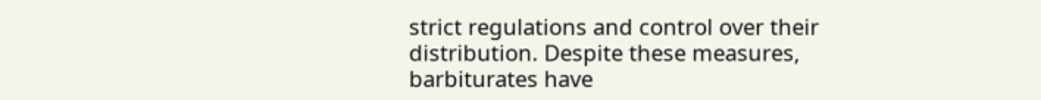strict regulations and control over their distribution. Despite these measures, barbiturates have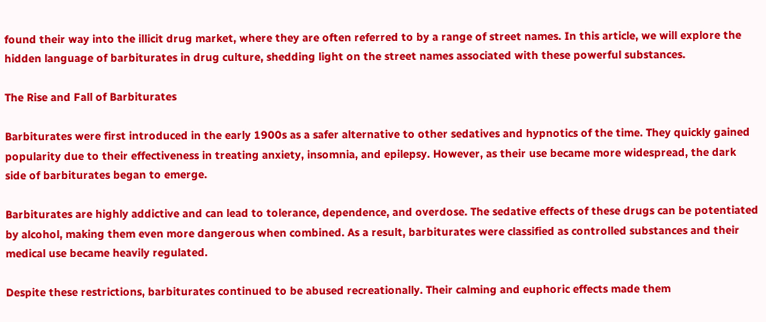found their way into the illicit drug market, where they are often referred to by a range of street names. In this article, we will explore the hidden language of barbiturates in drug culture, shedding light on the street names associated with these powerful substances.

The Rise and Fall of Barbiturates

Barbiturates were first introduced in the early 1900s as a safer alternative to other sedatives and hypnotics of the time. They quickly gained popularity due to their effectiveness in treating anxiety, insomnia, and epilepsy. However, as their use became more widespread, the dark side of barbiturates began to emerge.

Barbiturates are highly addictive and can lead to tolerance, dependence, and overdose. The sedative effects of these drugs can be potentiated by alcohol, making them even more dangerous when combined. As a result, barbiturates were classified as controlled substances and their medical use became heavily regulated.

Despite these restrictions, barbiturates continued to be abused recreationally. Their calming and euphoric effects made them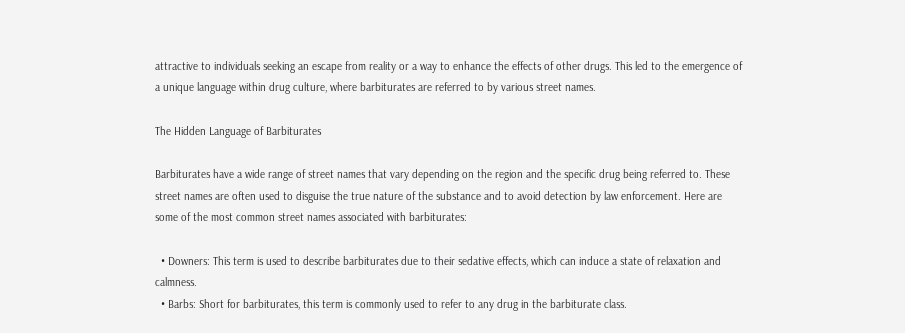attractive to individuals seeking an escape from reality or a way to enhance the effects of other drugs. This led to the emergence of a unique language within drug culture, where barbiturates are referred to by various street names.

The Hidden Language of Barbiturates

Barbiturates have a wide range of street names that vary depending on the region and the specific drug being referred to. These street names are often used to disguise the true nature of the substance and to avoid detection by law enforcement. Here are some of the most common street names associated with barbiturates:

  • Downers: This term is used to describe barbiturates due to their sedative effects, which can induce a state of relaxation and calmness.
  • Barbs: Short for barbiturates, this term is commonly used to refer to any drug in the barbiturate class.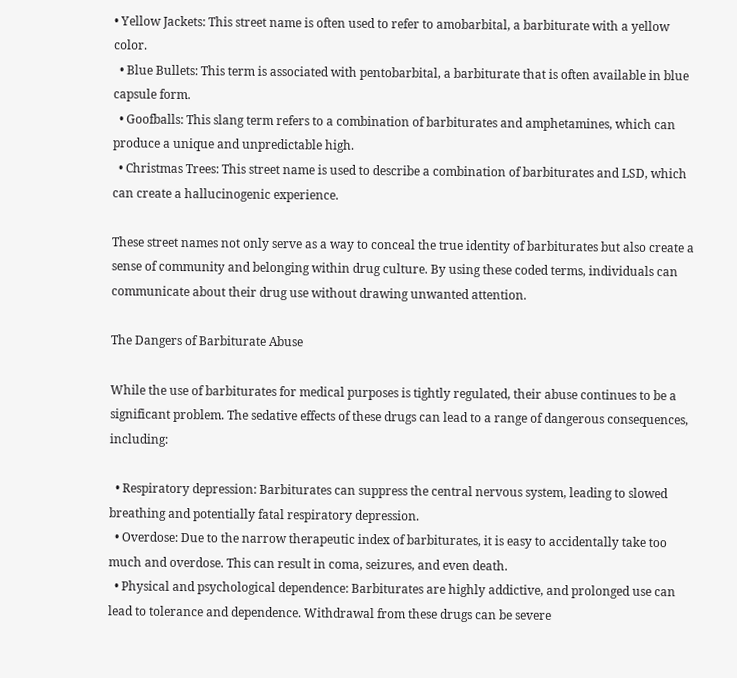• Yellow Jackets: This street name is often used to refer to amobarbital, a barbiturate with a yellow color.
  • Blue Bullets: This term is associated with pentobarbital, a barbiturate that is often available in blue capsule form.
  • Goofballs: This slang term refers to a combination of barbiturates and amphetamines, which can produce a unique and unpredictable high.
  • Christmas Trees: This street name is used to describe a combination of barbiturates and LSD, which can create a hallucinogenic experience.

These street names not only serve as a way to conceal the true identity of barbiturates but also create a sense of community and belonging within drug culture. By using these coded terms, individuals can communicate about their drug use without drawing unwanted attention.

The Dangers of Barbiturate Abuse

While the use of barbiturates for medical purposes is tightly regulated, their abuse continues to be a significant problem. The sedative effects of these drugs can lead to a range of dangerous consequences, including:

  • Respiratory depression: Barbiturates can suppress the central nervous system, leading to slowed breathing and potentially fatal respiratory depression.
  • Overdose: Due to the narrow therapeutic index of barbiturates, it is easy to accidentally take too much and overdose. This can result in coma, seizures, and even death.
  • Physical and psychological dependence: Barbiturates are highly addictive, and prolonged use can lead to tolerance and dependence. Withdrawal from these drugs can be severe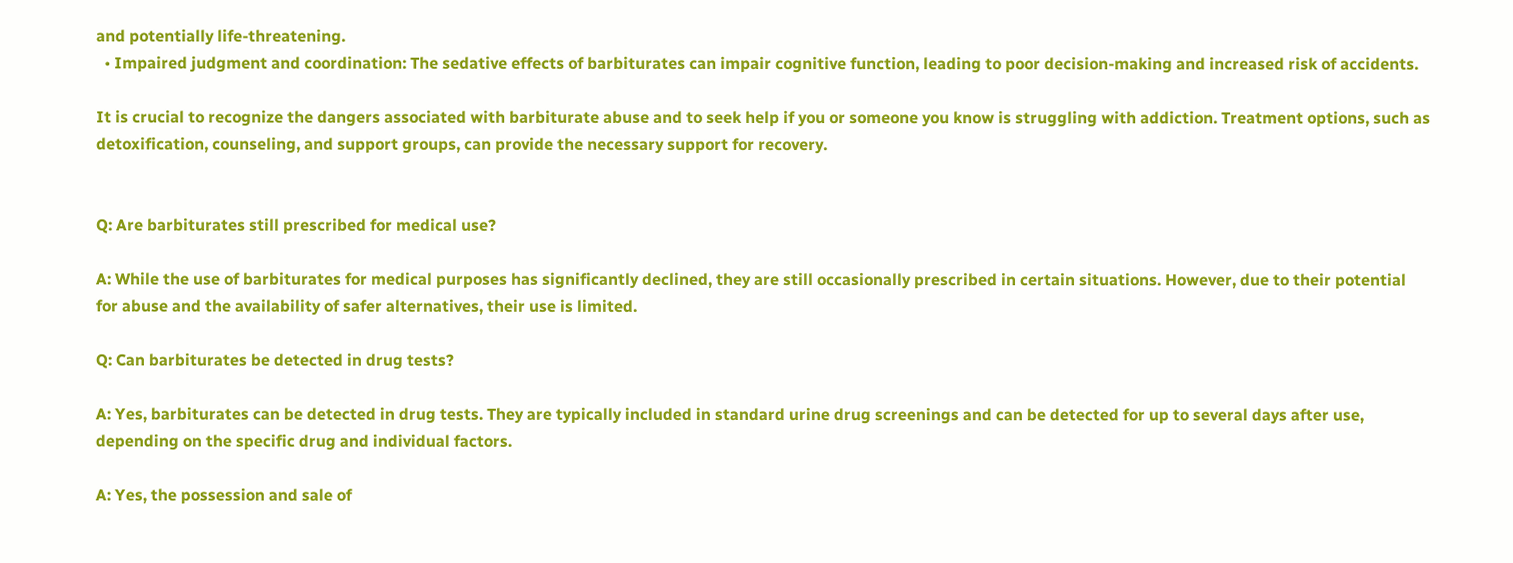and potentially life-threatening.
  • Impaired judgment and coordination: The sedative effects of barbiturates can impair cognitive function, leading to poor decision-making and increased risk of accidents.

It is crucial to recognize the dangers associated with barbiturate abuse and to seek help if you or someone you know is struggling with addiction. Treatment options, such as detoxification, counseling, and support groups, can provide the necessary support for recovery.


Q: Are barbiturates still prescribed for medical use?

A: While the use of barbiturates for medical purposes has significantly declined, they are still occasionally prescribed in certain situations. However, due to their potential for abuse and the availability of safer alternatives, their use is limited.

Q: Can barbiturates be detected in drug tests?

A: Yes, barbiturates can be detected in drug tests. They are typically included in standard urine drug screenings and can be detected for up to several days after use, depending on the specific drug and individual factors.

A: Yes, the possession and sale of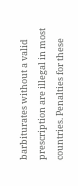barbiturates without a valid prescription are illegal in most countries. Penalties for these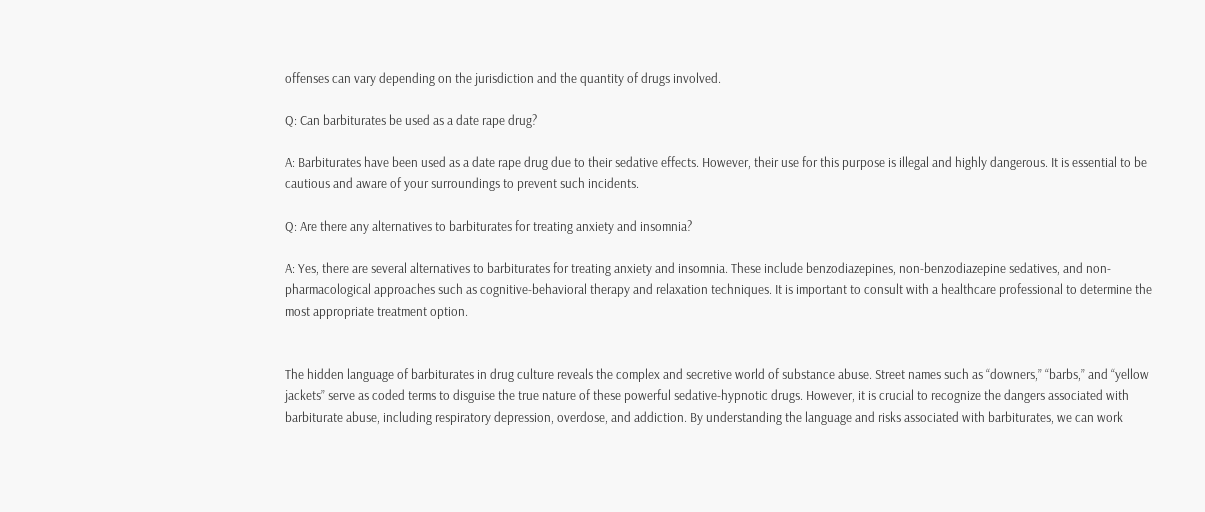offenses can vary depending on the jurisdiction and the quantity of drugs involved.

Q: Can barbiturates be used as a date rape drug?

A: Barbiturates have been used as a date rape drug due to their sedative effects. However, their use for this purpose is illegal and highly dangerous. It is essential to be cautious and aware of your surroundings to prevent such incidents.

Q: Are there any alternatives to barbiturates for treating anxiety and insomnia?

A: Yes, there are several alternatives to barbiturates for treating anxiety and insomnia. These include benzodiazepines, non-benzodiazepine sedatives, and non-pharmacological approaches such as cognitive-behavioral therapy and relaxation techniques. It is important to consult with a healthcare professional to determine the most appropriate treatment option.


The hidden language of barbiturates in drug culture reveals the complex and secretive world of substance abuse. Street names such as “downers,” “barbs,” and “yellow jackets” serve as coded terms to disguise the true nature of these powerful sedative-hypnotic drugs. However, it is crucial to recognize the dangers associated with barbiturate abuse, including respiratory depression, overdose, and addiction. By understanding the language and risks associated with barbiturates, we can work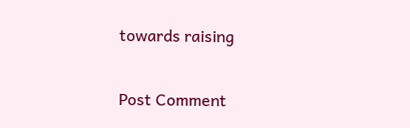towards raising

Post Comment